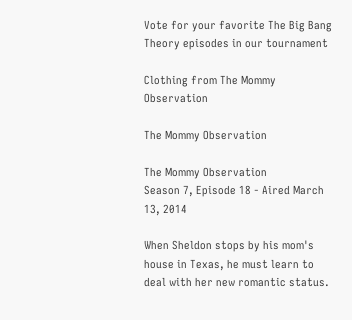Vote for your favorite The Big Bang Theory episodes in our tournament

Clothing from The Mommy Observation

The Mommy Observation

The Mommy Observation
Season 7, Episode 18 - Aired March 13, 2014

When Sheldon stops by his mom's house in Texas, he must learn to deal with her new romantic status.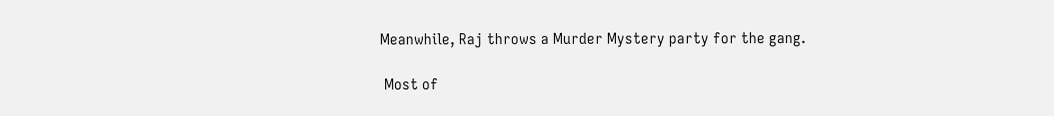Meanwhile, Raj throws a Murder Mystery party for the gang.

 Most of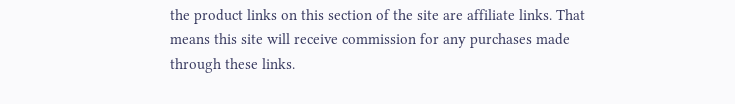the product links on this section of the site are affiliate links. That means this site will receive commission for any purchases made through these links.